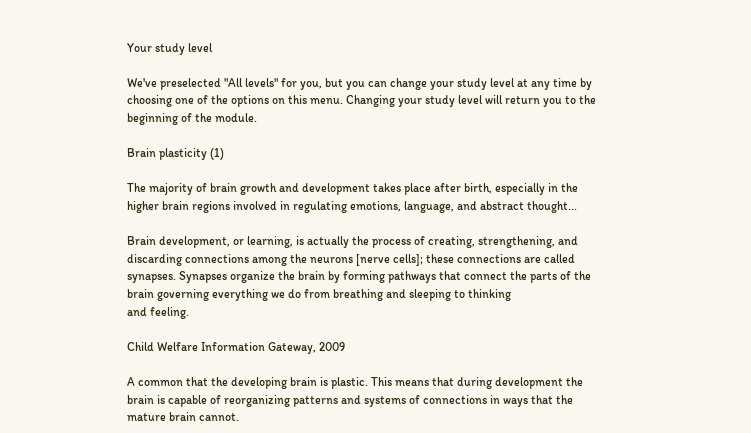Your study level

We've preselected "All levels" for you, but you can change your study level at any time by choosing one of the options on this menu. Changing your study level will return you to the beginning of the module.

Brain plasticity (1)

The majority of brain growth and development takes place after birth, especially in the higher brain regions involved in regulating emotions, language, and abstract thought...

Brain development, or learning, is actually the process of creating, strengthening, and discarding connections among the neurons [nerve cells]; these connections are called synapses. Synapses organize the brain by forming pathways that connect the parts of the brain governing everything we do from breathing and sleeping to thinking
and feeling.

Child Welfare Information Gateway, 2009

A common that the developing brain is plastic. This means that during development the brain is capable of reorganizing patterns and systems of connections in ways that the mature brain cannot.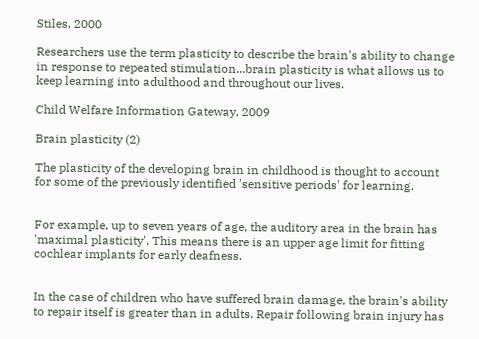Stiles, 2000

Researchers use the term plasticity to describe the brain's ability to change in response to repeated stimulation...brain plasticity is what allows us to keep learning into adulthood and throughout our lives.

Child Welfare Information Gateway, 2009

Brain plasticity (2)

The plasticity of the developing brain in childhood is thought to account for some of the previously identified 'sensitive periods' for learning.


For example, up to seven years of age, the auditory area in the brain has 'maximal plasticity'. This means there is an upper age limit for fitting cochlear implants for early deafness.


In the case of children who have suffered brain damage, the brain's ability to repair itself is greater than in adults. Repair following brain injury has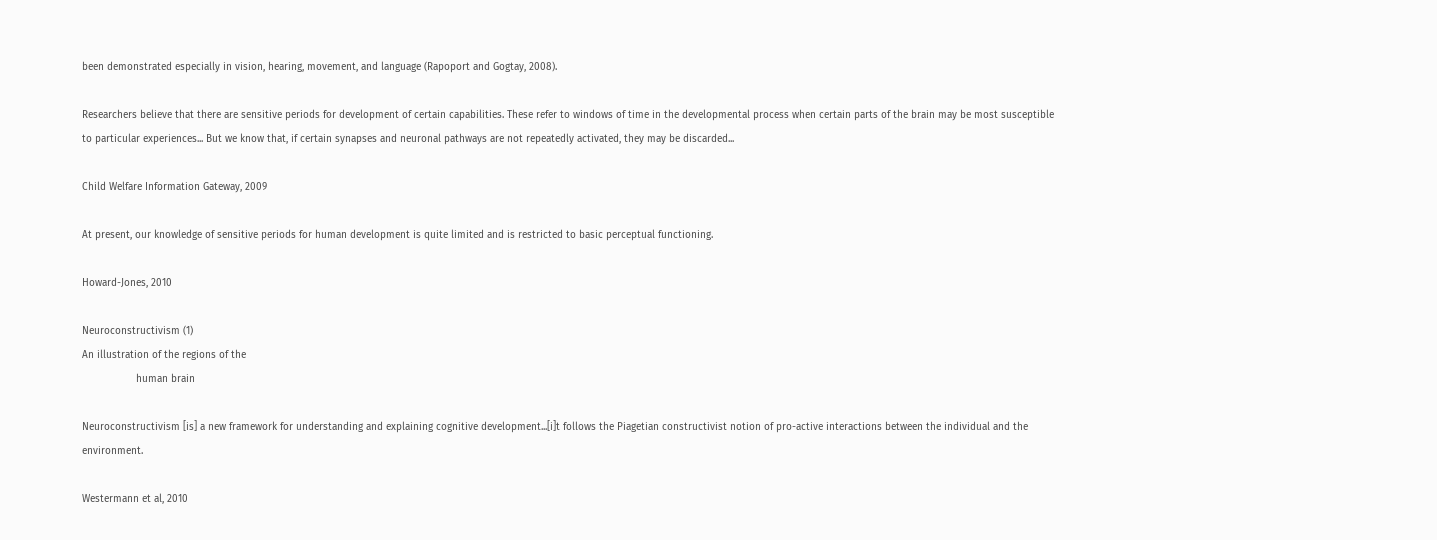been demonstrated especially in vision, hearing, movement, and language (Rapoport and Gogtay, 2008).

Researchers believe that there are sensitive periods for development of certain capabilities. These refer to windows of time in the developmental process when certain parts of the brain may be most susceptible to particular experiences... But we know that, if certain synapses and neuronal pathways are not repeatedly activated, they may be discarded...

Child Welfare Information Gateway, 2009

At present, our knowledge of sensitive periods for human development is quite limited and is restricted to basic perceptual functioning.

Howard-Jones, 2010

Neuroconstructivism (1)
An illustration of the regions of the
                  human brain

Neuroconstructivism [is] a new framework for understanding and explaining cognitive development...[i]t follows the Piagetian constructivist notion of pro-active interactions between the individual and the environment.

Westermann et al, 2010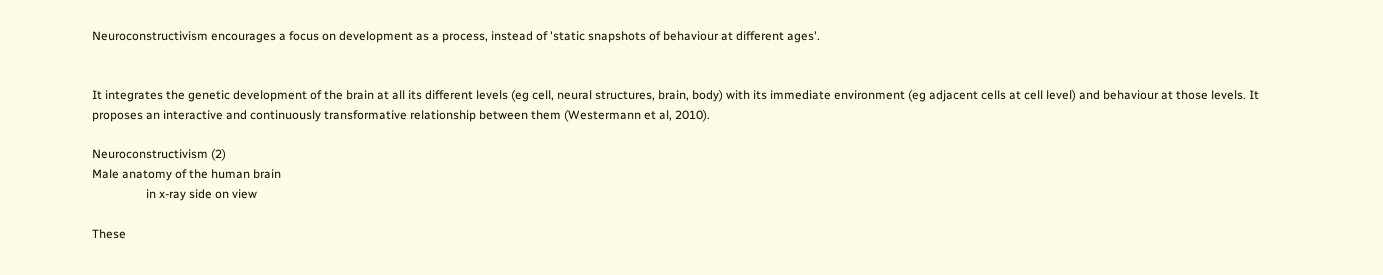Neuroconstructivism encourages a focus on development as a process, instead of 'static snapshots of behaviour at different ages'.


It integrates the genetic development of the brain at all its different levels (eg cell, neural structures, brain, body) with its immediate environment (eg adjacent cells at cell level) and behaviour at those levels. It proposes an interactive and continuously transformative relationship between them (Westermann et al, 2010).

Neuroconstructivism (2)
Male anatomy of the human brain
                  in x-ray side on view

These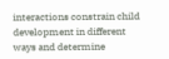interactions constrain child development in different ways and determine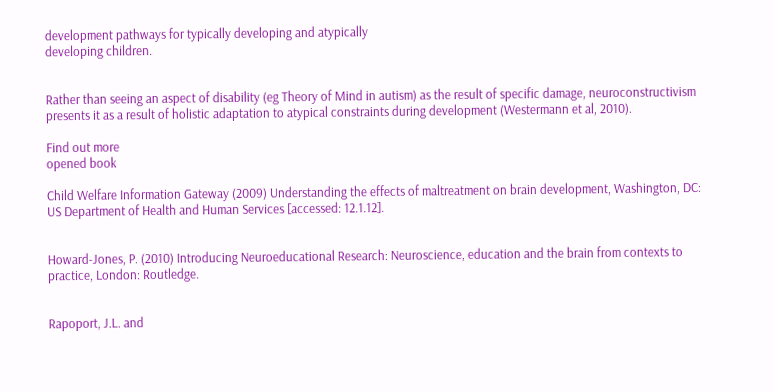development pathways for typically developing and atypically
developing children.


Rather than seeing an aspect of disability (eg Theory of Mind in autism) as the result of specific damage, neuroconstructivism presents it as a result of holistic adaptation to atypical constraints during development (Westermann et al, 2010).

Find out more
opened book

Child Welfare Information Gateway (2009) Understanding the effects of maltreatment on brain development, Washington, DC: US Department of Health and Human Services [accessed: 12.1.12].


Howard-Jones, P. (2010) Introducing Neuroeducational Research: Neuroscience, education and the brain from contexts to practice, London: Routledge.


Rapoport, J.L. and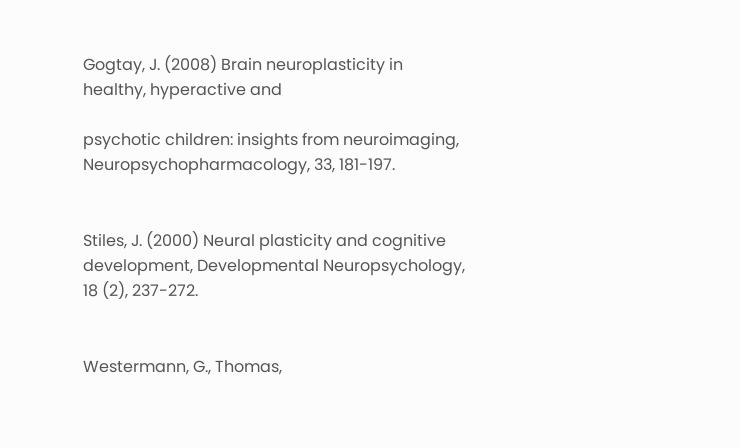Gogtay, J. (2008) Brain neuroplasticity in healthy, hyperactive and

psychotic children: insights from neuroimaging, Neuropsychopharmacology, 33, 181-197.


Stiles, J. (2000) Neural plasticity and cognitive development, Developmental Neuropsychology, 18 (2), 237-272.


Westermann, G., Thomas,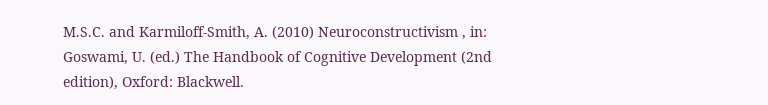M.S.C. and Karmiloff-Smith, A. (2010) Neuroconstructivism , in: Goswami, U. (ed.) The Handbook of Cognitive Development (2nd edition), Oxford: Blackwell.